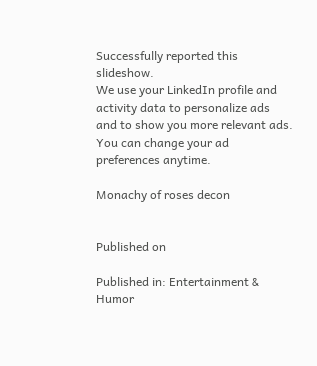Successfully reported this slideshow.
We use your LinkedIn profile and activity data to personalize ads and to show you more relevant ads. You can change your ad preferences anytime.

Monachy of roses decon


Published on

Published in: Entertainment & Humor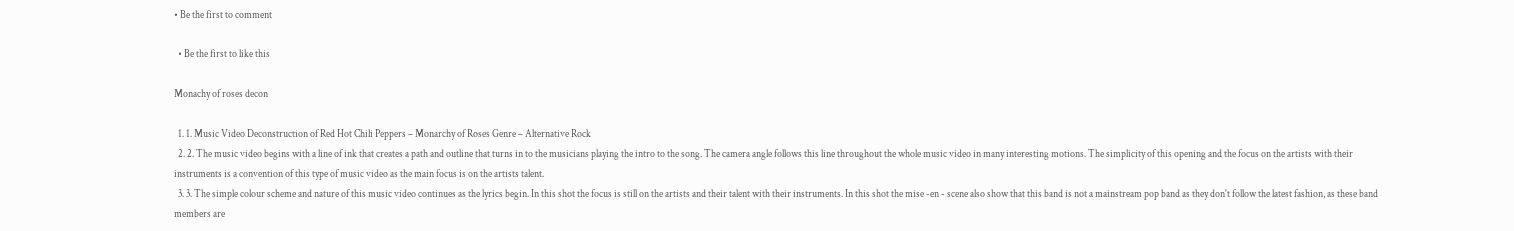• Be the first to comment

  • Be the first to like this

Monachy of roses decon

  1. 1. Music Video Deconstruction of Red Hot Chili Peppers – Monarchy of Roses Genre – Alternative Rock
  2. 2. The music video begins with a line of ink that creates a path and outline that turns in to the musicians playing the intro to the song. The camera angle follows this line throughout the whole music video in many interesting motions. The simplicity of this opening and the focus on the artists with their instruments is a convention of this type of music video as the main focus is on the artists talent.
  3. 3. The simple colour scheme and nature of this music video continues as the lyrics begin. In this shot the focus is still on the artists and their talent with their instruments. In this shot the mise -en - scene also show that this band is not a mainstream pop band as they don't follow the latest fashion, as these band members are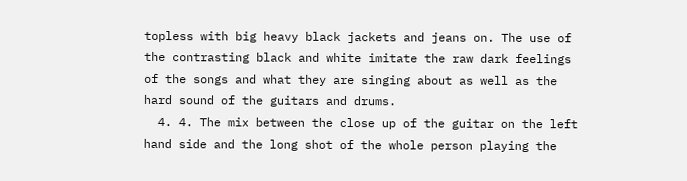topless with big heavy black jackets and jeans on. The use of the contrasting black and white imitate the raw dark feelings of the songs and what they are singing about as well as the hard sound of the guitars and drums.
  4. 4. The mix between the close up of the guitar on the left hand side and the long shot of the whole person playing the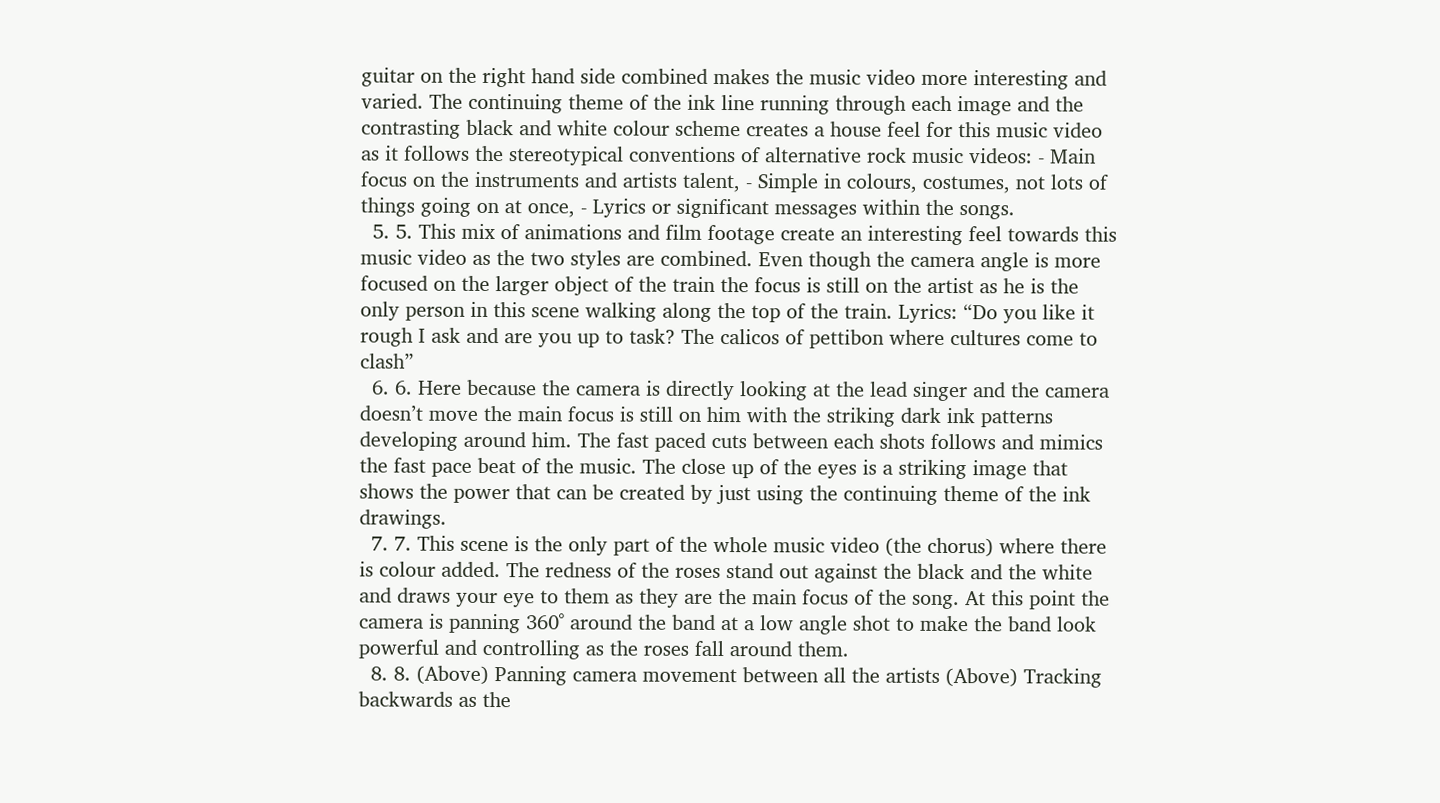guitar on the right hand side combined makes the music video more interesting and varied. The continuing theme of the ink line running through each image and the contrasting black and white colour scheme creates a house feel for this music video as it follows the stereotypical conventions of alternative rock music videos: - Main focus on the instruments and artists talent, - Simple in colours, costumes, not lots of things going on at once, - Lyrics or significant messages within the songs.
  5. 5. This mix of animations and film footage create an interesting feel towards this music video as the two styles are combined. Even though the camera angle is more focused on the larger object of the train the focus is still on the artist as he is the only person in this scene walking along the top of the train. Lyrics: “Do you like it rough I ask and are you up to task? The calicos of pettibon where cultures come to clash”
  6. 6. Here because the camera is directly looking at the lead singer and the camera doesn’t move the main focus is still on him with the striking dark ink patterns developing around him. The fast paced cuts between each shots follows and mimics the fast pace beat of the music. The close up of the eyes is a striking image that shows the power that can be created by just using the continuing theme of the ink drawings.
  7. 7. This scene is the only part of the whole music video (the chorus) where there is colour added. The redness of the roses stand out against the black and the white and draws your eye to them as they are the main focus of the song. At this point the camera is panning 360˚ around the band at a low angle shot to make the band look powerful and controlling as the roses fall around them.
  8. 8. (Above) Panning camera movement between all the artists (Above) Tracking backwards as the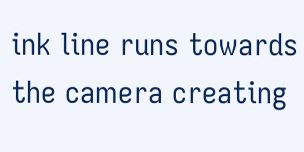ink line runs towards the camera creating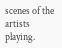scenes of the artists playing.